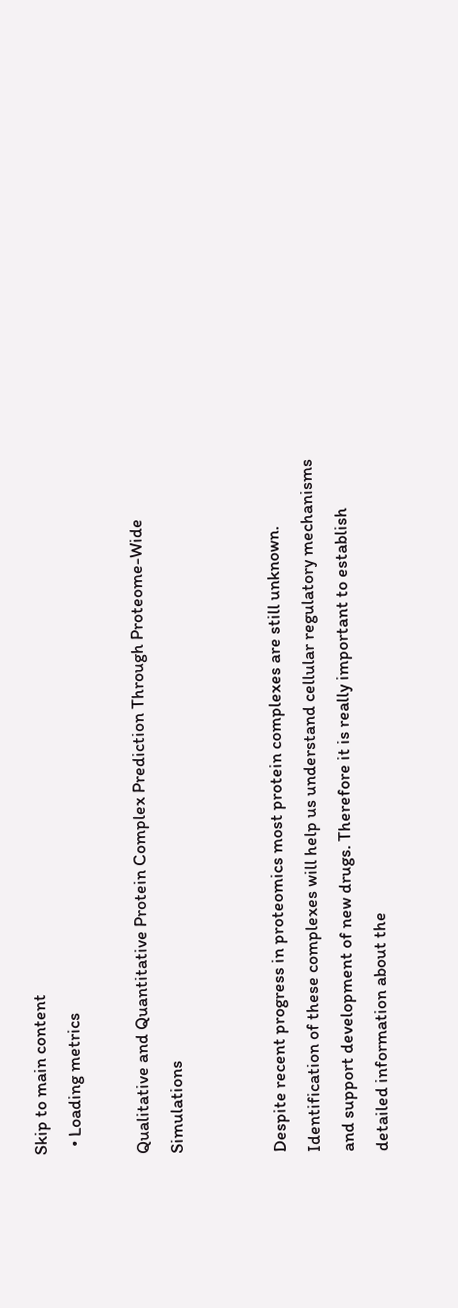Skip to main content
  • Loading metrics

Qualitative and Quantitative Protein Complex Prediction Through Proteome-Wide Simulations


Despite recent progress in proteomics most protein complexes are still unknown. Identification of these complexes will help us understand cellular regulatory mechanisms and support development of new drugs. Therefore it is really important to establish detailed information about the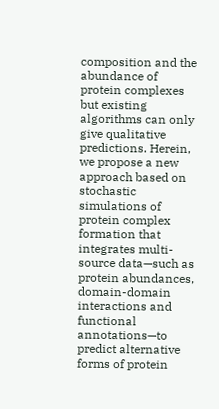composition and the abundance of protein complexes but existing algorithms can only give qualitative predictions. Herein, we propose a new approach based on stochastic simulations of protein complex formation that integrates multi-source data—such as protein abundances, domain-domain interactions and functional annotations—to predict alternative forms of protein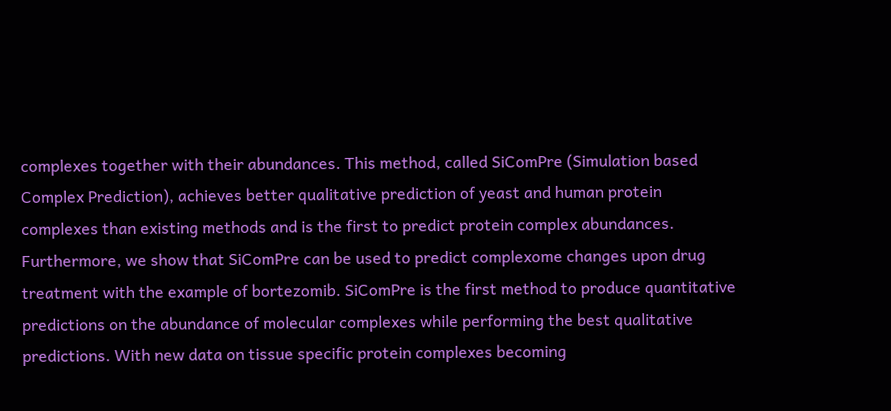complexes together with their abundances. This method, called SiComPre (Simulation based Complex Prediction), achieves better qualitative prediction of yeast and human protein complexes than existing methods and is the first to predict protein complex abundances. Furthermore, we show that SiComPre can be used to predict complexome changes upon drug treatment with the example of bortezomib. SiComPre is the first method to produce quantitative predictions on the abundance of molecular complexes while performing the best qualitative predictions. With new data on tissue specific protein complexes becoming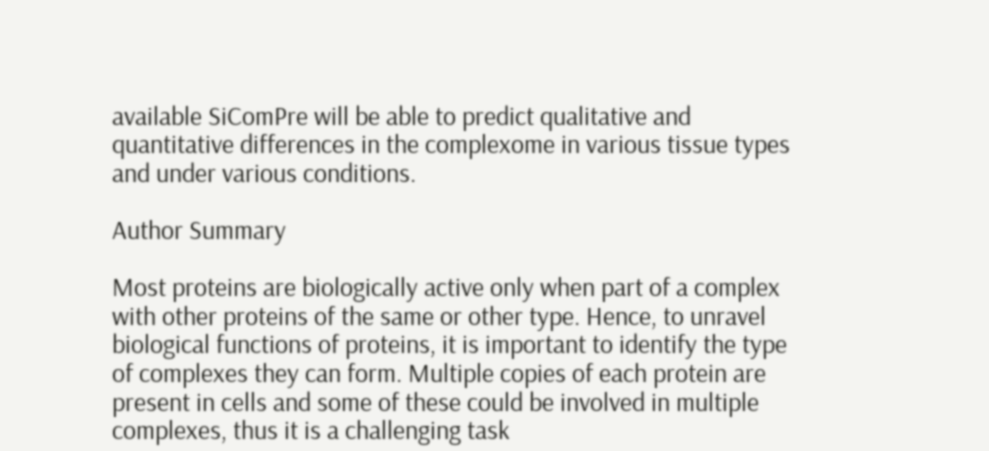available SiComPre will be able to predict qualitative and quantitative differences in the complexome in various tissue types and under various conditions.

Author Summary

Most proteins are biologically active only when part of a complex with other proteins of the same or other type. Hence, to unravel biological functions of proteins, it is important to identify the type of complexes they can form. Multiple copies of each protein are present in cells and some of these could be involved in multiple complexes, thus it is a challenging task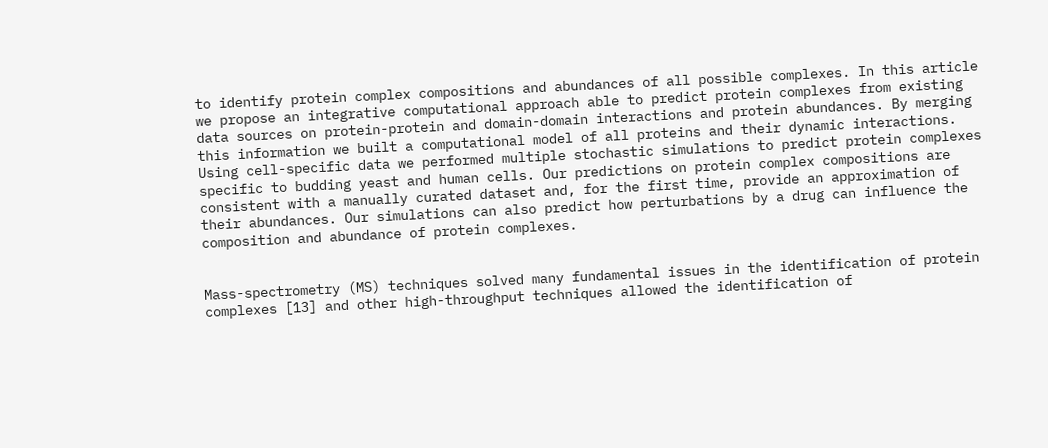to identify protein complex compositions and abundances of all possible complexes. In this article we propose an integrative computational approach able to predict protein complexes from existing data sources on protein-protein and domain-domain interactions and protein abundances. By merging this information we built a computational model of all proteins and their dynamic interactions. Using cell-specific data we performed multiple stochastic simulations to predict protein complexes specific to budding yeast and human cells. Our predictions on protein complex compositions are consistent with a manually curated dataset and, for the first time, provide an approximation of their abundances. Our simulations can also predict how perturbations by a drug can influence the composition and abundance of protein complexes.


Mass-spectrometry (MS) techniques solved many fundamental issues in the identification of protein complexes [13] and other high-throughput techniques allowed the identification of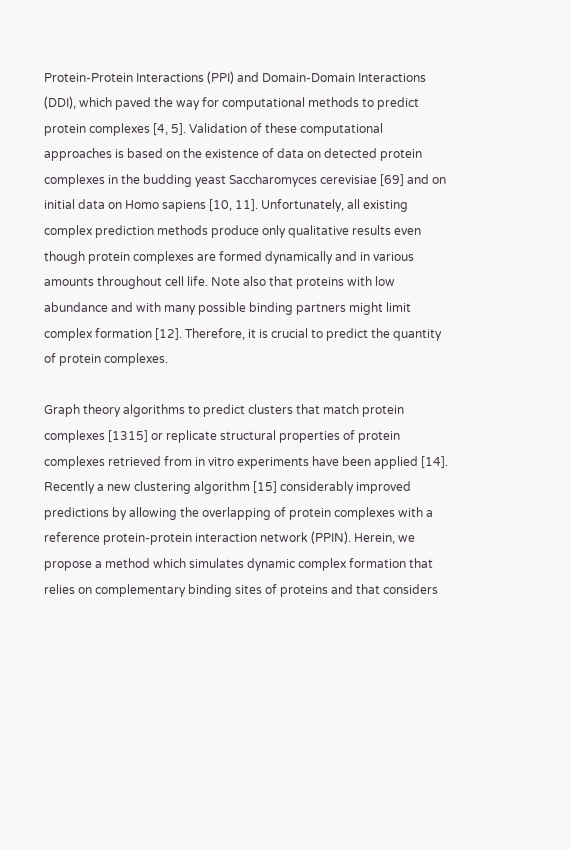Protein-Protein Interactions (PPI) and Domain-Domain Interactions (DDI), which paved the way for computational methods to predict protein complexes [4, 5]. Validation of these computational approaches is based on the existence of data on detected protein complexes in the budding yeast Saccharomyces cerevisiae [69] and on initial data on Homo sapiens [10, 11]. Unfortunately, all existing complex prediction methods produce only qualitative results even though protein complexes are formed dynamically and in various amounts throughout cell life. Note also that proteins with low abundance and with many possible binding partners might limit complex formation [12]. Therefore, it is crucial to predict the quantity of protein complexes.

Graph theory algorithms to predict clusters that match protein complexes [1315] or replicate structural properties of protein complexes retrieved from in vitro experiments have been applied [14]. Recently a new clustering algorithm [15] considerably improved predictions by allowing the overlapping of protein complexes with a reference protein-protein interaction network (PPIN). Herein, we propose a method which simulates dynamic complex formation that relies on complementary binding sites of proteins and that considers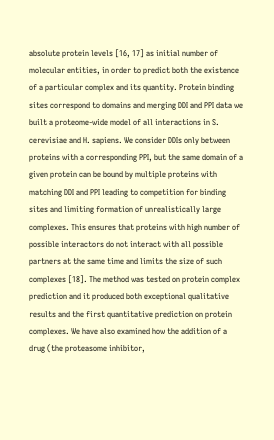absolute protein levels [16, 17] as initial number of molecular entities, in order to predict both the existence of a particular complex and its quantity. Protein binding sites correspond to domains and merging DDI and PPI data we built a proteome-wide model of all interactions in S. cerevisiae and H. sapiens. We consider DDIs only between proteins with a corresponding PPI, but the same domain of a given protein can be bound by multiple proteins with matching DDI and PPI leading to competition for binding sites and limiting formation of unrealistically large complexes. This ensures that proteins with high number of possible interactors do not interact with all possible partners at the same time and limits the size of such complexes [18]. The method was tested on protein complex prediction and it produced both exceptional qualitative results and the first quantitative prediction on protein complexes. We have also examined how the addition of a drug (the proteasome inhibitor,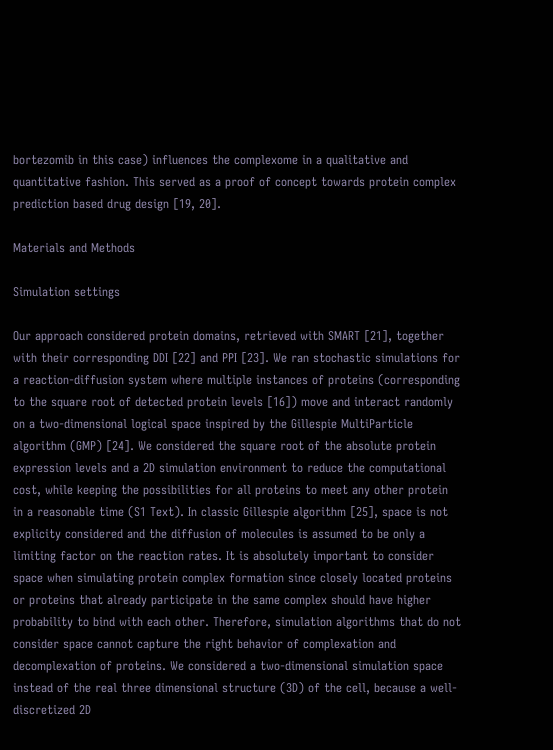bortezomib in this case) influences the complexome in a qualitative and quantitative fashion. This served as a proof of concept towards protein complex prediction based drug design [19, 20].

Materials and Methods

Simulation settings

Our approach considered protein domains, retrieved with SMART [21], together with their corresponding DDI [22] and PPI [23]. We ran stochastic simulations for a reaction-diffusion system where multiple instances of proteins (corresponding to the square root of detected protein levels [16]) move and interact randomly on a two-dimensional logical space inspired by the Gillespie MultiParticle algorithm (GMP) [24]. We considered the square root of the absolute protein expression levels and a 2D simulation environment to reduce the computational cost, while keeping the possibilities for all proteins to meet any other protein in a reasonable time (S1 Text). In classic Gillespie algorithm [25], space is not explicity considered and the diffusion of molecules is assumed to be only a limiting factor on the reaction rates. It is absolutely important to consider space when simulating protein complex formation since closely located proteins or proteins that already participate in the same complex should have higher probability to bind with each other. Therefore, simulation algorithms that do not consider space cannot capture the right behavior of complexation and decomplexation of proteins. We considered a two-dimensional simulation space instead of the real three dimensional structure (3D) of the cell, because a well-discretized 2D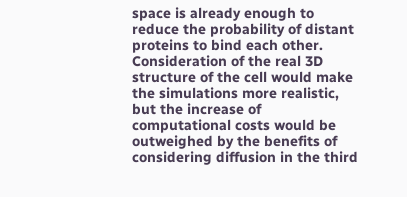space is already enough to reduce the probability of distant proteins to bind each other. Consideration of the real 3D structure of the cell would make the simulations more realistic, but the increase of computational costs would be outweighed by the benefits of considering diffusion in the third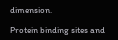dimension.

Protein binding sites and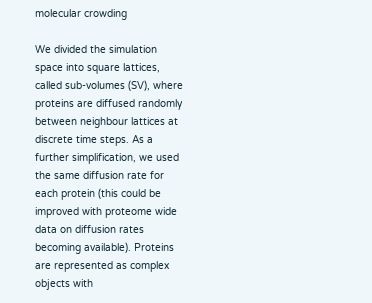molecular crowding

We divided the simulation space into square lattices, called sub-volumes (SV), where proteins are diffused randomly between neighbour lattices at discrete time steps. As a further simplification, we used the same diffusion rate for each protein (this could be improved with proteome wide data on diffusion rates becoming available). Proteins are represented as complex objects with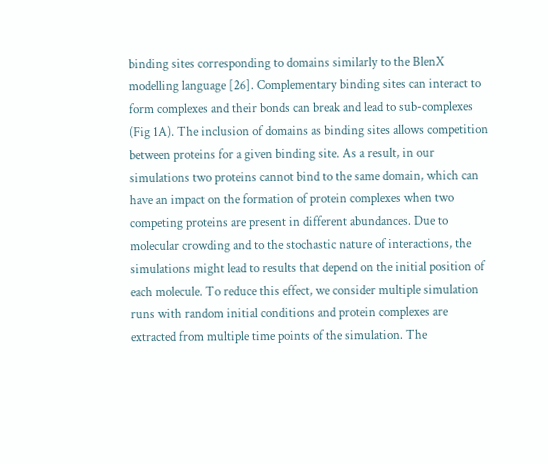binding sites corresponding to domains similarly to the BlenX modelling language [26]. Complementary binding sites can interact to form complexes and their bonds can break and lead to sub-complexes (Fig 1A). The inclusion of domains as binding sites allows competition between proteins for a given binding site. As a result, in our simulations two proteins cannot bind to the same domain, which can have an impact on the formation of protein complexes when two competing proteins are present in different abundances. Due to molecular crowding and to the stochastic nature of interactions, the simulations might lead to results that depend on the initial position of each molecule. To reduce this effect, we consider multiple simulation runs with random initial conditions and protein complexes are extracted from multiple time points of the simulation. The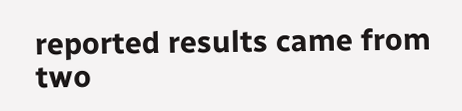reported results came from two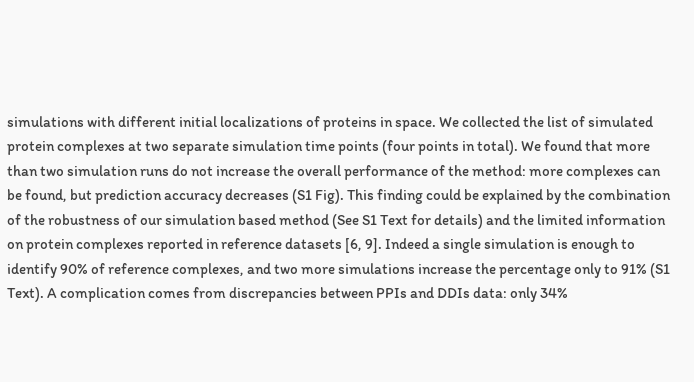simulations with different initial localizations of proteins in space. We collected the list of simulated protein complexes at two separate simulation time points (four points in total). We found that more than two simulation runs do not increase the overall performance of the method: more complexes can be found, but prediction accuracy decreases (S1 Fig). This finding could be explained by the combination of the robustness of our simulation based method (See S1 Text for details) and the limited information on protein complexes reported in reference datasets [6, 9]. Indeed a single simulation is enough to identify 90% of reference complexes, and two more simulations increase the percentage only to 91% (S1 Text). A complication comes from discrepancies between PPIs and DDIs data: only 34%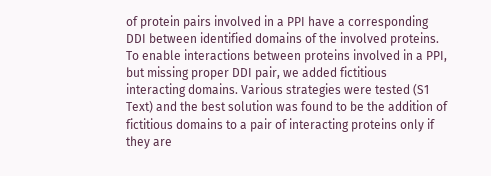of protein pairs involved in a PPI have a corresponding DDI between identified domains of the involved proteins. To enable interactions between proteins involved in a PPI, but missing proper DDI pair, we added fictitious interacting domains. Various strategies were tested (S1 Text) and the best solution was found to be the addition of fictitious domains to a pair of interacting proteins only if they are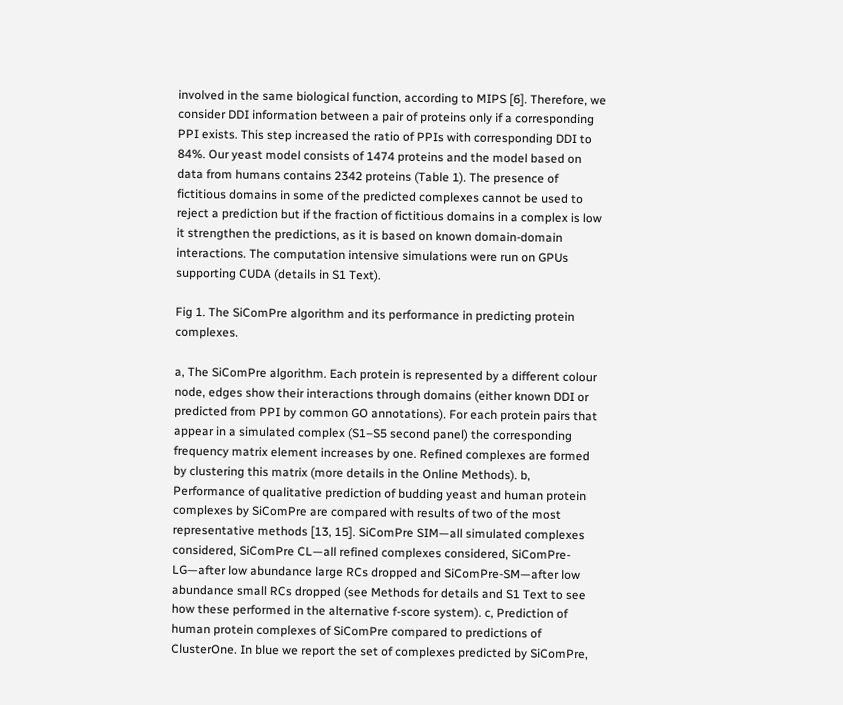involved in the same biological function, according to MIPS [6]. Therefore, we consider DDI information between a pair of proteins only if a corresponding PPI exists. This step increased the ratio of PPIs with corresponding DDI to 84%. Our yeast model consists of 1474 proteins and the model based on data from humans contains 2342 proteins (Table 1). The presence of fictitious domains in some of the predicted complexes cannot be used to reject a prediction but if the fraction of fictitious domains in a complex is low it strengthen the predictions, as it is based on known domain-domain interactions. The computation intensive simulations were run on GPUs supporting CUDA (details in S1 Text).

Fig 1. The SiComPre algorithm and its performance in predicting protein complexes.

a, The SiComPre algorithm. Each protein is represented by a different colour node, edges show their interactions through domains (either known DDI or predicted from PPI by common GO annotations). For each protein pairs that appear in a simulated complex (S1–S5 second panel) the corresponding frequency matrix element increases by one. Refined complexes are formed by clustering this matrix (more details in the Online Methods). b, Performance of qualitative prediction of budding yeast and human protein complexes by SiComPre are compared with results of two of the most representative methods [13, 15]. SiComPre SIM—all simulated complexes considered, SiComPre CL—all refined complexes considered, SiComPre-LG—after low abundance large RCs dropped and SiComPre-SM—after low abundance small RCs dropped (see Methods for details and S1 Text to see how these performed in the alternative f-score system). c, Prediction of human protein complexes of SiComPre compared to predictions of ClusterOne. In blue we report the set of complexes predicted by SiComPre,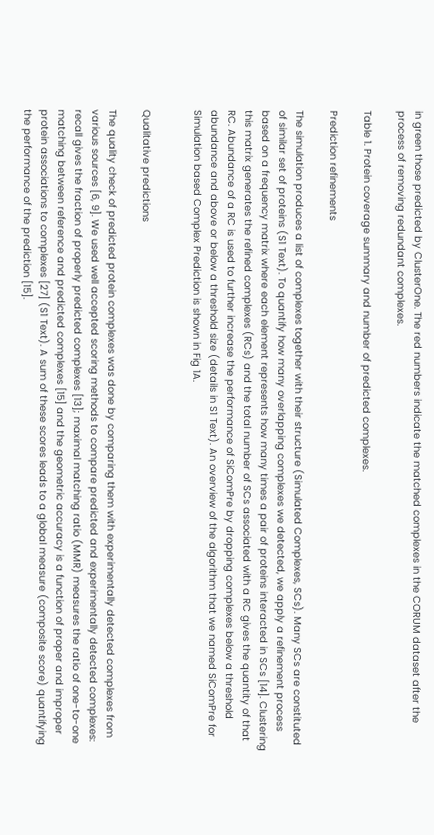in green those predicted by ClusterOne. The red numbers indicate the matched complexes in the CORUM dataset after the process of removing redundant complexes.

Table 1. Protein coverage summary and number of predicted complexes.

Prediction refinements

The simulation produces a list of complexes together with their structure (Simulated Complexes, SCs). Many SCs are constituted of similar set of proteins (S1 Text). To quantify how many overlapping complexes we detected, we apply a refinement process based on a frequency matrix where each element represents how many times a pair of proteins interacted in SCs [14]. Clustering this matrix generates the refined complexes (RCs) and the total number of SCs associated with a RC gives the quantity of that RC. Abundance of a RC is used to further increase the performance of SiComPre by dropping complexes below a threshold abundance and above or below a threshold size (details in S1 Text). An overview of the algorithm that we named SiComPre for Simulation based Complex Prediction is shown in Fig 1A.


Qualitative predictions

The quality check of predicted protein complexes was done by comparing them with experimentally detected complexes from various sources [6, 9]. We used well accepted scoring methods to compare predicted and experimentally detected complexes: recall gives the fraction of properly predicted complexes [13]; maximal matching ratio (MMR) measures the ratio of one-to-one matching between reference and predicted complexes [15] and the geometric accuracy is a function of proper and improper protein associations to complexes [27] (S1 Text). A sum of these scores leads to a global measure (composite score) quantifying the performance of the prediction [15].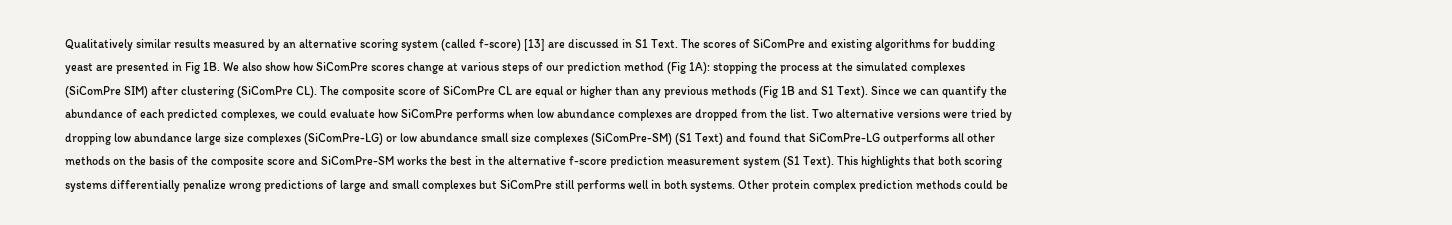Qualitatively similar results measured by an alternative scoring system (called f-score) [13] are discussed in S1 Text. The scores of SiComPre and existing algorithms for budding yeast are presented in Fig 1B. We also show how SiComPre scores change at various steps of our prediction method (Fig 1A): stopping the process at the simulated complexes (SiComPre SIM) after clustering (SiComPre CL). The composite score of SiComPre CL are equal or higher than any previous methods (Fig 1B and S1 Text). Since we can quantify the abundance of each predicted complexes, we could evaluate how SiComPre performs when low abundance complexes are dropped from the list. Two alternative versions were tried by dropping low abundance large size complexes (SiComPre-LG) or low abundance small size complexes (SiComPre-SM) (S1 Text) and found that SiComPre-LG outperforms all other methods on the basis of the composite score and SiComPre-SM works the best in the alternative f-score prediction measurement system (S1 Text). This highlights that both scoring systems differentially penalize wrong predictions of large and small complexes but SiComPre still performs well in both systems. Other protein complex prediction methods could be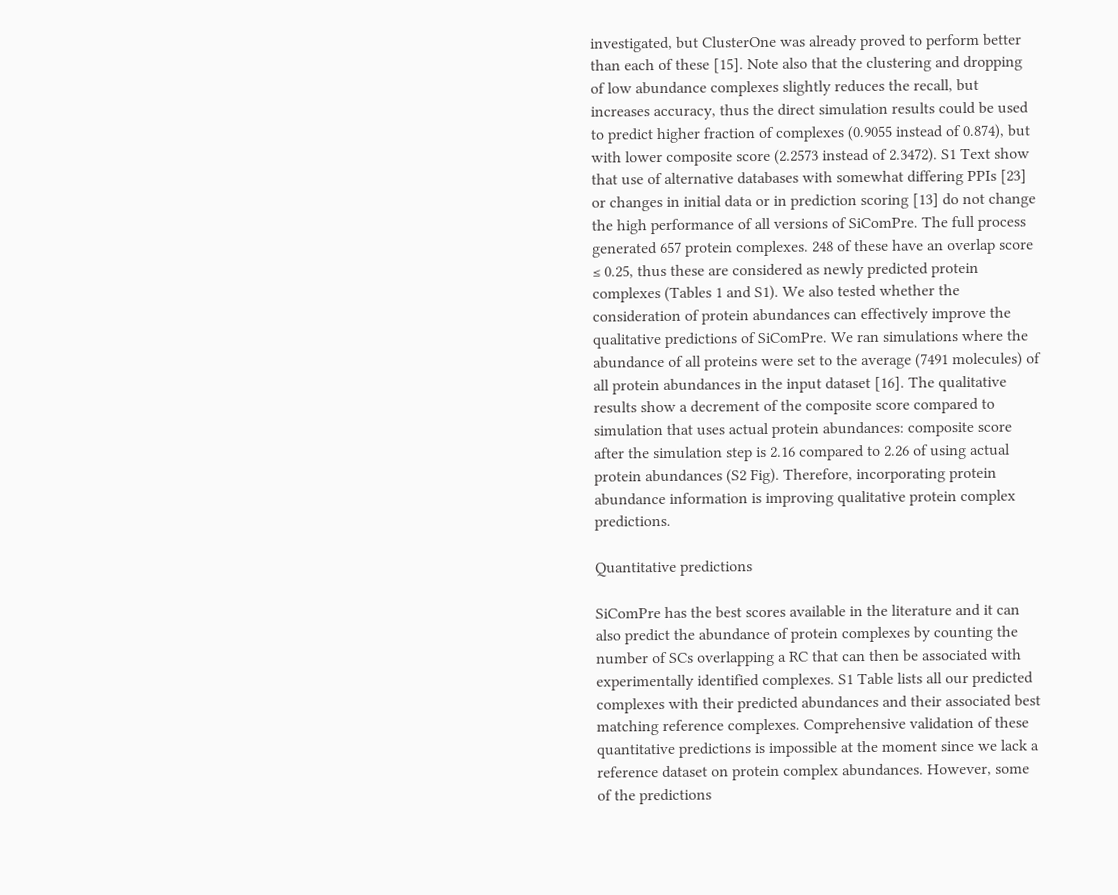investigated, but ClusterOne was already proved to perform better than each of these [15]. Note also that the clustering and dropping of low abundance complexes slightly reduces the recall, but increases accuracy, thus the direct simulation results could be used to predict higher fraction of complexes (0.9055 instead of 0.874), but with lower composite score (2.2573 instead of 2.3472). S1 Text show that use of alternative databases with somewhat differing PPIs [23] or changes in initial data or in prediction scoring [13] do not change the high performance of all versions of SiComPre. The full process generated 657 protein complexes. 248 of these have an overlap score ≤ 0.25, thus these are considered as newly predicted protein complexes (Tables 1 and S1). We also tested whether the consideration of protein abundances can effectively improve the qualitative predictions of SiComPre. We ran simulations where the abundance of all proteins were set to the average (7491 molecules) of all protein abundances in the input dataset [16]. The qualitative results show a decrement of the composite score compared to simulation that uses actual protein abundances: composite score after the simulation step is 2.16 compared to 2.26 of using actual protein abundances (S2 Fig). Therefore, incorporating protein abundance information is improving qualitative protein complex predictions.

Quantitative predictions

SiComPre has the best scores available in the literature and it can also predict the abundance of protein complexes by counting the number of SCs overlapping a RC that can then be associated with experimentally identified complexes. S1 Table lists all our predicted complexes with their predicted abundances and their associated best matching reference complexes. Comprehensive validation of these quantitative predictions is impossible at the moment since we lack a reference dataset on protein complex abundances. However, some of the predictions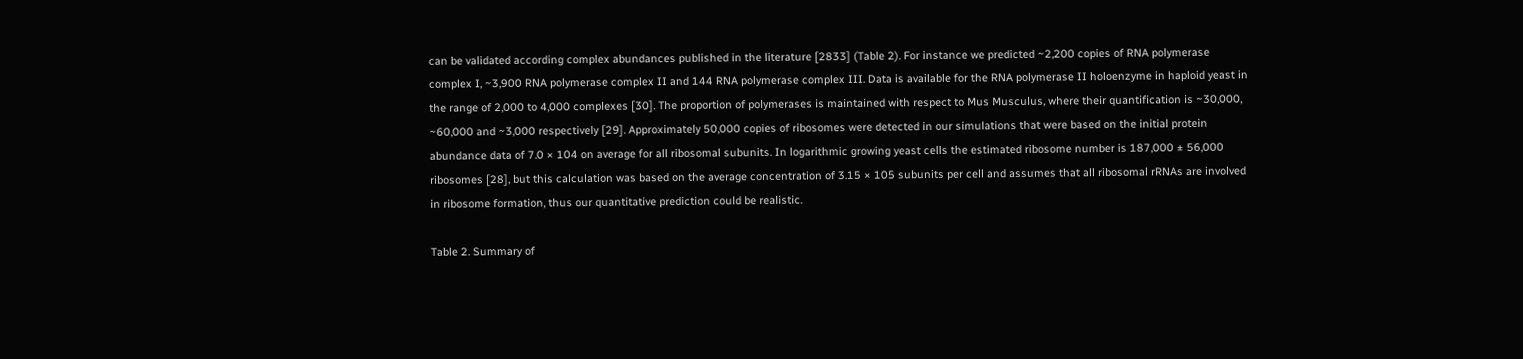can be validated according complex abundances published in the literature [2833] (Table 2). For instance we predicted ~2,200 copies of RNA polymerase complex I, ~3,900 RNA polymerase complex II and 144 RNA polymerase complex III. Data is available for the RNA polymerase II holoenzyme in haploid yeast in the range of 2,000 to 4,000 complexes [30]. The proportion of polymerases is maintained with respect to Mus Musculus, where their quantification is ~30,000, ~60,000 and ~3,000 respectively [29]. Approximately 50,000 copies of ribosomes were detected in our simulations that were based on the initial protein abundance data of 7.0 × 104 on average for all ribosomal subunits. In logarithmic growing yeast cells the estimated ribosome number is 187,000 ± 56,000 ribosomes [28], but this calculation was based on the average concentration of 3.15 × 105 subunits per cell and assumes that all ribosomal rRNAs are involved in ribosome formation, thus our quantitative prediction could be realistic.

Table 2. Summary of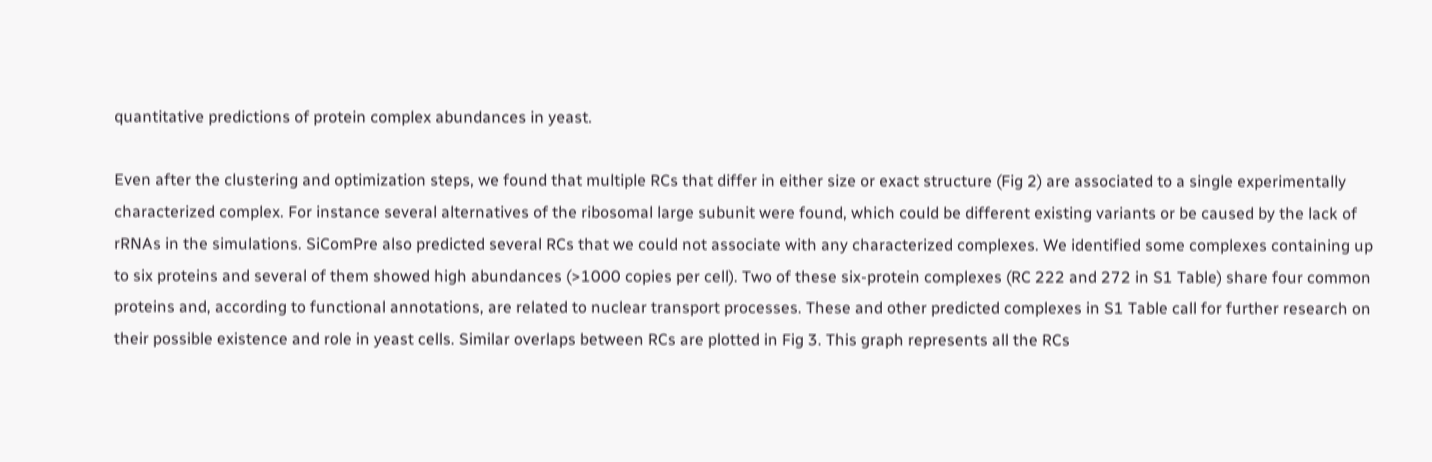quantitative predictions of protein complex abundances in yeast.

Even after the clustering and optimization steps, we found that multiple RCs that differ in either size or exact structure (Fig 2) are associated to a single experimentally characterized complex. For instance several alternatives of the ribosomal large subunit were found, which could be different existing variants or be caused by the lack of rRNAs in the simulations. SiComPre also predicted several RCs that we could not associate with any characterized complexes. We identified some complexes containing up to six proteins and several of them showed high abundances (>1000 copies per cell). Two of these six-protein complexes (RC 222 and 272 in S1 Table) share four common proteins and, according to functional annotations, are related to nuclear transport processes. These and other predicted complexes in S1 Table call for further research on their possible existence and role in yeast cells. Similar overlaps between RCs are plotted in Fig 3. This graph represents all the RCs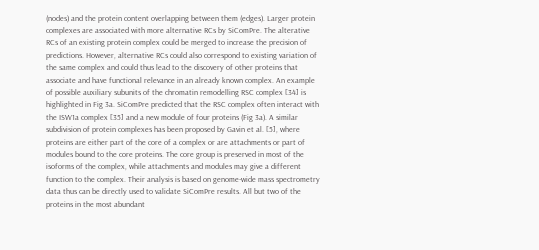(nodes) and the protein content overlapping between them (edges). Larger protein complexes are associated with more alternative RCs by SiComPre. The alterative RCs of an existing protein complex could be merged to increase the precision of predictions. However, alternative RCs could also correspond to existing variation of the same complex and could thus lead to the discovery of other proteins that associate and have functional relevance in an already known complex. An example of possible auxiliary subunits of the chromatin remodelling RSC complex [34] is highlighted in Fig 3a. SiComPre predicted that the RSC complex often interact with the ISW1a complex [35] and a new module of four proteins (Fig 3a). A similar subdivision of protein complexes has been proposed by Gavin et al. [5], where proteins are either part of the core of a complex or are attachments or part of modules bound to the core proteins. The core group is preserved in most of the isoforms of the complex, while attachments and modules may give a different function to the complex. Their analysis is based on genome-wide mass spectrometry data thus can be directly used to validate SiComPre results. All but two of the proteins in the most abundant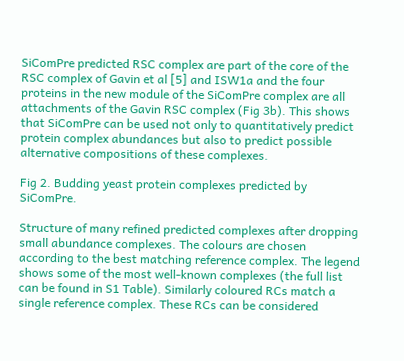SiComPre predicted RSC complex are part of the core of the RSC complex of Gavin et al [5] and ISW1a and the four proteins in the new module of the SiComPre complex are all attachments of the Gavin RSC complex (Fig 3b). This shows that SiComPre can be used not only to quantitatively predict protein complex abundances but also to predict possible alternative compositions of these complexes.

Fig 2. Budding yeast protein complexes predicted by SiComPre.

Structure of many refined predicted complexes after dropping small abundance complexes. The colours are chosen according to the best matching reference complex. The legend shows some of the most well-known complexes (the full list can be found in S1 Table). Similarly coloured RCs match a single reference complex. These RCs can be considered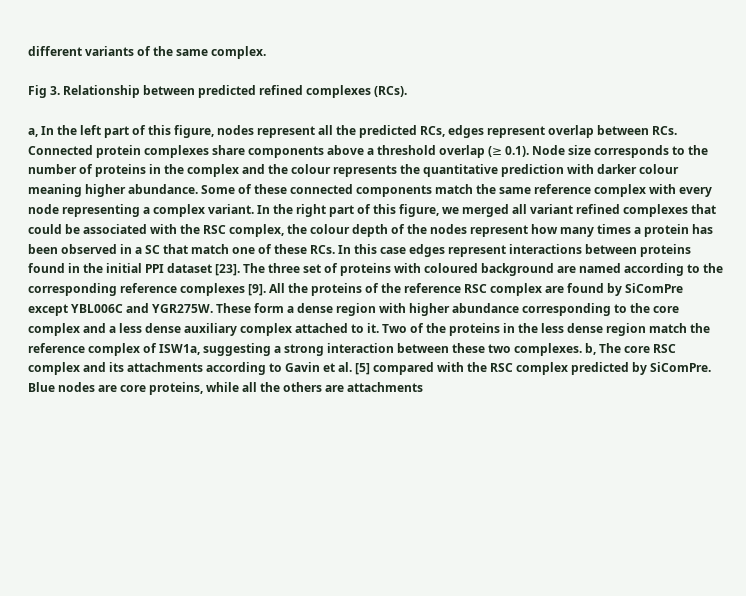different variants of the same complex.

Fig 3. Relationship between predicted refined complexes (RCs).

a, In the left part of this figure, nodes represent all the predicted RCs, edges represent overlap between RCs. Connected protein complexes share components above a threshold overlap (≥ 0.1). Node size corresponds to the number of proteins in the complex and the colour represents the quantitative prediction with darker colour meaning higher abundance. Some of these connected components match the same reference complex with every node representing a complex variant. In the right part of this figure, we merged all variant refined complexes that could be associated with the RSC complex, the colour depth of the nodes represent how many times a protein has been observed in a SC that match one of these RCs. In this case edges represent interactions between proteins found in the initial PPI dataset [23]. The three set of proteins with coloured background are named according to the corresponding reference complexes [9]. All the proteins of the reference RSC complex are found by SiComPre except YBL006C and YGR275W. These form a dense region with higher abundance corresponding to the core complex and a less dense auxiliary complex attached to it. Two of the proteins in the less dense region match the reference complex of ISW1a, suggesting a strong interaction between these two complexes. b, The core RSC complex and its attachments according to Gavin et al. [5] compared with the RSC complex predicted by SiComPre. Blue nodes are core proteins, while all the others are attachments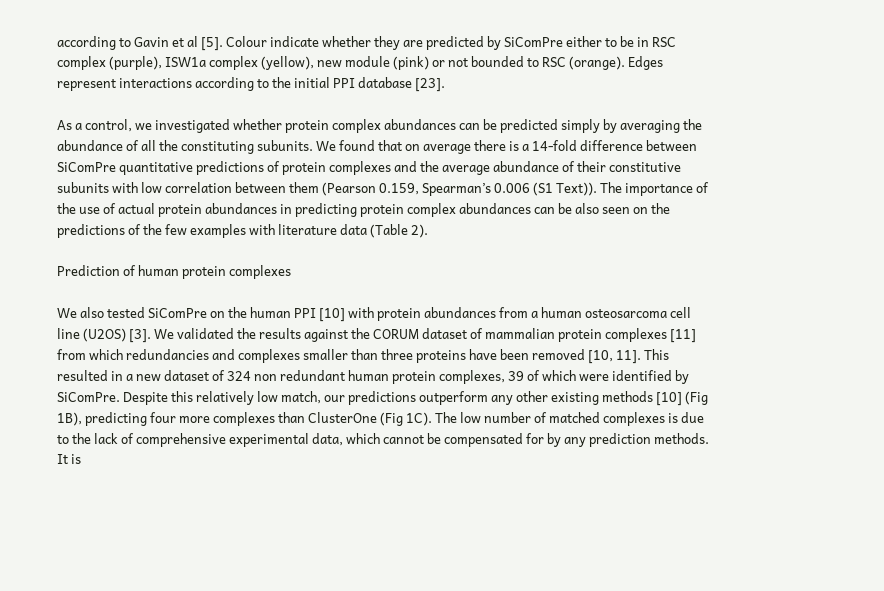according to Gavin et al [5]. Colour indicate whether they are predicted by SiComPre either to be in RSC complex (purple), ISW1a complex (yellow), new module (pink) or not bounded to RSC (orange). Edges represent interactions according to the initial PPI database [23].

As a control, we investigated whether protein complex abundances can be predicted simply by averaging the abundance of all the constituting subunits. We found that on average there is a 14-fold difference between SiComPre quantitative predictions of protein complexes and the average abundance of their constitutive subunits with low correlation between them (Pearson 0.159, Spearman’s 0.006 (S1 Text)). The importance of the use of actual protein abundances in predicting protein complex abundances can be also seen on the predictions of the few examples with literature data (Table 2).

Prediction of human protein complexes

We also tested SiComPre on the human PPI [10] with protein abundances from a human osteosarcoma cell line (U2OS) [3]. We validated the results against the CORUM dataset of mammalian protein complexes [11] from which redundancies and complexes smaller than three proteins have been removed [10, 11]. This resulted in a new dataset of 324 non redundant human protein complexes, 39 of which were identified by SiComPre. Despite this relatively low match, our predictions outperform any other existing methods [10] (Fig 1B), predicting four more complexes than ClusterOne (Fig 1C). The low number of matched complexes is due to the lack of comprehensive experimental data, which cannot be compensated for by any prediction methods. It is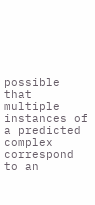possible that multiple instances of a predicted complex correspond to an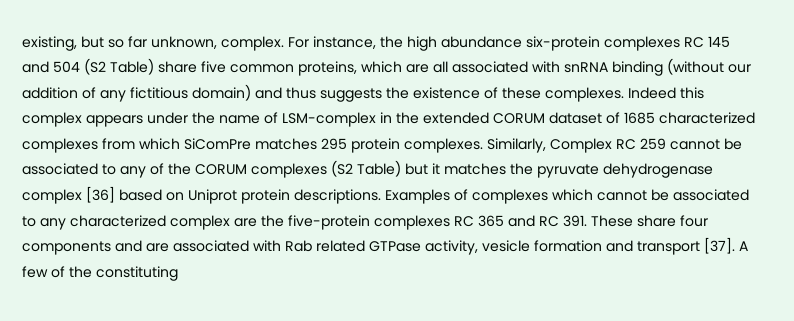existing, but so far unknown, complex. For instance, the high abundance six-protein complexes RC 145 and 504 (S2 Table) share five common proteins, which are all associated with snRNA binding (without our addition of any fictitious domain) and thus suggests the existence of these complexes. Indeed this complex appears under the name of LSM-complex in the extended CORUM dataset of 1685 characterized complexes from which SiComPre matches 295 protein complexes. Similarly, Complex RC 259 cannot be associated to any of the CORUM complexes (S2 Table) but it matches the pyruvate dehydrogenase complex [36] based on Uniprot protein descriptions. Examples of complexes which cannot be associated to any characterized complex are the five-protein complexes RC 365 and RC 391. These share four components and are associated with Rab related GTPase activity, vesicle formation and transport [37]. A few of the constituting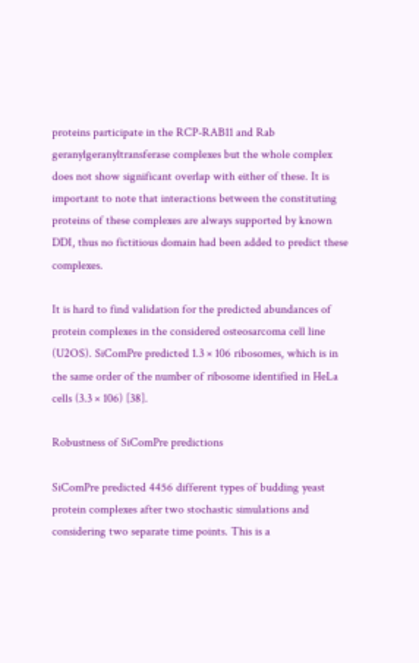proteins participate in the RCP-RAB11 and Rab geranylgeranyltransferase complexes but the whole complex does not show significant overlap with either of these. It is important to note that interactions between the constituting proteins of these complexes are always supported by known DDI, thus no fictitious domain had been added to predict these complexes.

It is hard to find validation for the predicted abundances of protein complexes in the considered osteosarcoma cell line (U2OS). SiComPre predicted 1.3 × 106 ribosomes, which is in the same order of the number of ribosome identified in HeLa cells (3.3 × 106) [38].

Robustness of SiComPre predictions

SiComPre predicted 4456 different types of budding yeast protein complexes after two stochastic simulations and considering two separate time points. This is a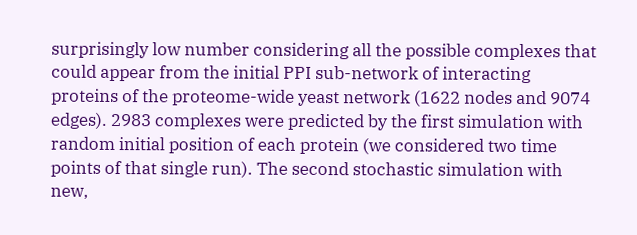surprisingly low number considering all the possible complexes that could appear from the initial PPI sub-network of interacting proteins of the proteome-wide yeast network (1622 nodes and 9074 edges). 2983 complexes were predicted by the first simulation with random initial position of each protein (we considered two time points of that single run). The second stochastic simulation with new,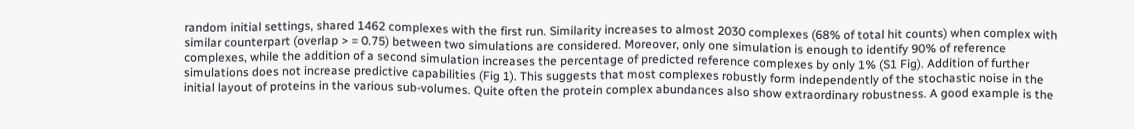random initial settings, shared 1462 complexes with the first run. Similarity increases to almost 2030 complexes (68% of total hit counts) when complex with similar counterpart (overlap > = 0.75) between two simulations are considered. Moreover, only one simulation is enough to identify 90% of reference complexes, while the addition of a second simulation increases the percentage of predicted reference complexes by only 1% (S1 Fig). Addition of further simulations does not increase predictive capabilities (Fig 1). This suggests that most complexes robustly form independently of the stochastic noise in the initial layout of proteins in the various sub-volumes. Quite often the protein complex abundances also show extraordinary robustness. A good example is the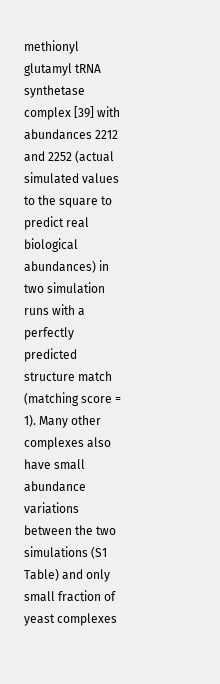methionyl glutamyl tRNA synthetase complex [39] with abundances 2212 and 2252 (actual simulated values to the square to predict real biological abundances) in two simulation runs with a perfectly predicted structure match (matching score = 1). Many other complexes also have small abundance variations between the two simulations (S1 Table) and only small fraction of yeast complexes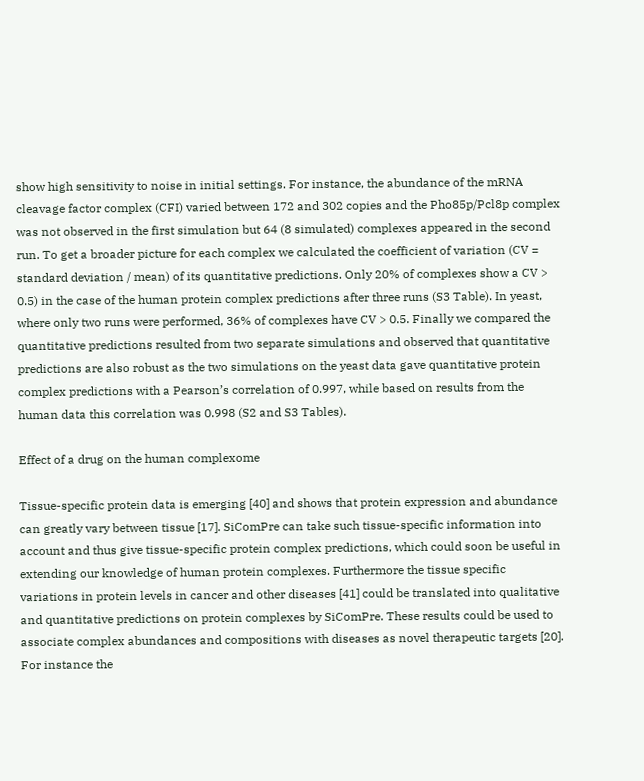show high sensitivity to noise in initial settings. For instance, the abundance of the mRNA cleavage factor complex (CFI) varied between 172 and 302 copies and the Pho85p/Pcl8p complex was not observed in the first simulation but 64 (8 simulated) complexes appeared in the second run. To get a broader picture for each complex we calculated the coefficient of variation (CV = standard deviation / mean) of its quantitative predictions. Only 20% of complexes show a CV > 0.5) in the case of the human protein complex predictions after three runs (S3 Table). In yeast, where only two runs were performed, 36% of complexes have CV > 0.5. Finally we compared the quantitative predictions resulted from two separate simulations and observed that quantitative predictions are also robust as the two simulations on the yeast data gave quantitative protein complex predictions with a Pearson’s correlation of 0.997, while based on results from the human data this correlation was 0.998 (S2 and S3 Tables).

Effect of a drug on the human complexome

Tissue-specific protein data is emerging [40] and shows that protein expression and abundance can greatly vary between tissue [17]. SiComPre can take such tissue-specific information into account and thus give tissue-specific protein complex predictions, which could soon be useful in extending our knowledge of human protein complexes. Furthermore the tissue specific variations in protein levels in cancer and other diseases [41] could be translated into qualitative and quantitative predictions on protein complexes by SiComPre. These results could be used to associate complex abundances and compositions with diseases as novel therapeutic targets [20]. For instance the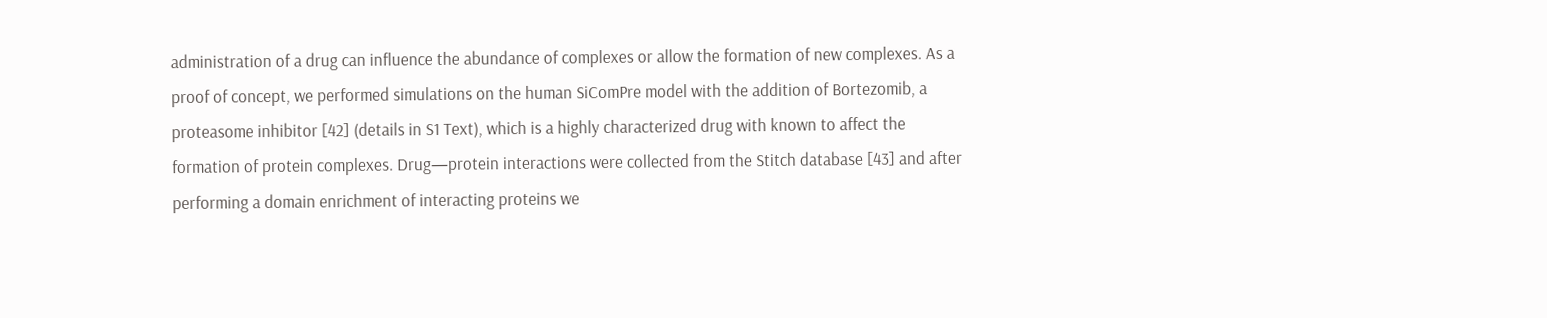administration of a drug can influence the abundance of complexes or allow the formation of new complexes. As a proof of concept, we performed simulations on the human SiComPre model with the addition of Bortezomib, a proteasome inhibitor [42] (details in S1 Text), which is a highly characterized drug with known to affect the formation of protein complexes. Drug—protein interactions were collected from the Stitch database [43] and after performing a domain enrichment of interacting proteins we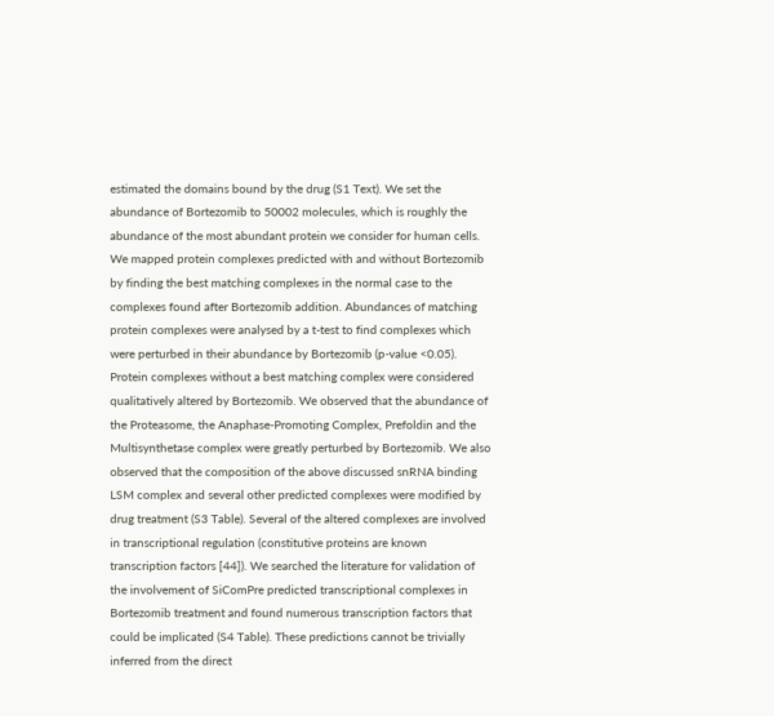estimated the domains bound by the drug (S1 Text). We set the abundance of Bortezomib to 50002 molecules, which is roughly the abundance of the most abundant protein we consider for human cells. We mapped protein complexes predicted with and without Bortezomib by finding the best matching complexes in the normal case to the complexes found after Bortezomib addition. Abundances of matching protein complexes were analysed by a t-test to find complexes which were perturbed in their abundance by Bortezomib (p-value <0.05). Protein complexes without a best matching complex were considered qualitatively altered by Bortezomib. We observed that the abundance of the Proteasome, the Anaphase-Promoting Complex, Prefoldin and the Multisynthetase complex were greatly perturbed by Bortezomib. We also observed that the composition of the above discussed snRNA binding LSM complex and several other predicted complexes were modified by drug treatment (S3 Table). Several of the altered complexes are involved in transcriptional regulation (constitutive proteins are known transcription factors [44]). We searched the literature for validation of the involvement of SiComPre predicted transcriptional complexes in Bortezomib treatment and found numerous transcription factors that could be implicated (S4 Table). These predictions cannot be trivially inferred from the direct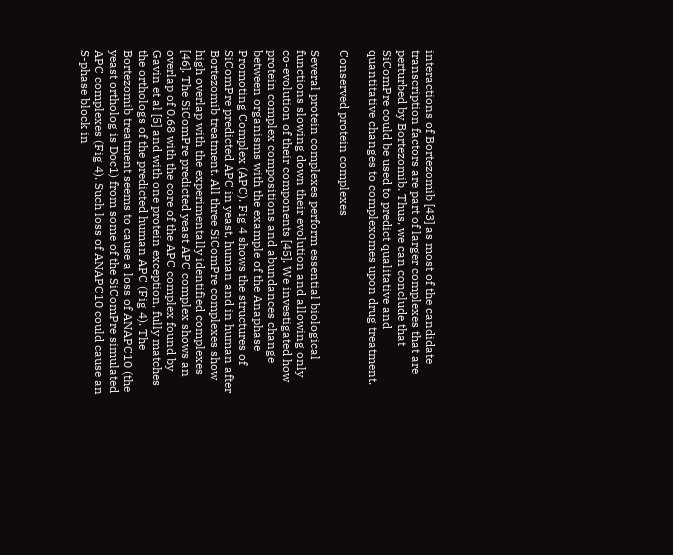interactions of Bortezomib [43] as most of the candidate transcription factors are part of larger complexes that are perturbed by Bortezomib. Thus, we can conclude that SiComPre could be used to predict qualitative and quantitative changes to complexomes upon drug treatment.

Conserved protein complexes

Several protein complexes perform essential biological functions slowing down their evolution and allowing only co-evolution of their components [45]. We investigated how protein complex compositions and abundances change between organisms with the example of the Anaphase Promoting Complex (APC). Fig 4 shows the structures of SiComPre predicted APC in yeast, human and in human after Bortezomib treatment. All three SiComPre complexes show high overlap with the experimentally identified complexes [46]. The SiComPre predicted yeast APC complex shows an overlap of 0.68 with the core of the APC complex found by Gavin et al [5] and with one protein exception, fully matches the orthologs of the predicted human APC (Fig 4). The Bortezomib treatment seems to cause a loss of ANAPC10 (the yeast ortholog is Doc1) from some of the SiComPre simulated APC complexes (Fig 4). Such loss of ANAPC10 could cause an S-phase block in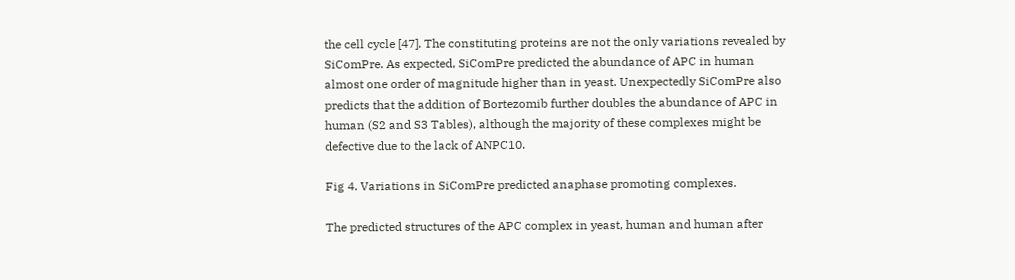the cell cycle [47]. The constituting proteins are not the only variations revealed by SiComPre. As expected, SiComPre predicted the abundance of APC in human almost one order of magnitude higher than in yeast. Unexpectedly SiComPre also predicts that the addition of Bortezomib further doubles the abundance of APC in human (S2 and S3 Tables), although the majority of these complexes might be defective due to the lack of ANPC10.

Fig 4. Variations in SiComPre predicted anaphase promoting complexes.

The predicted structures of the APC complex in yeast, human and human after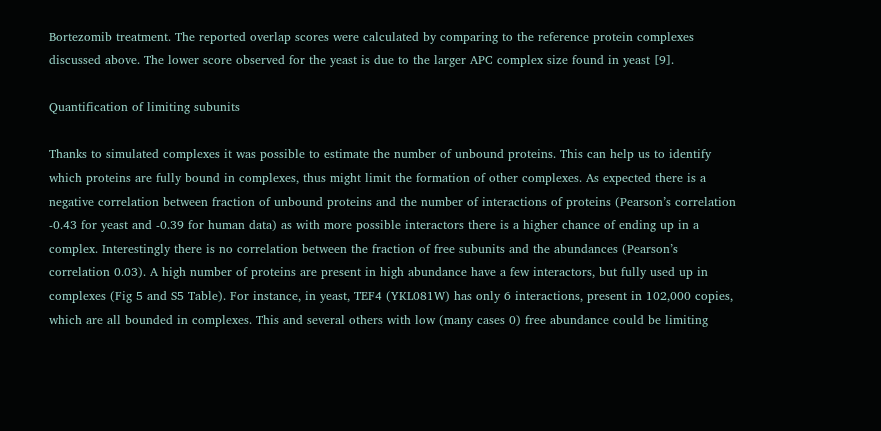Bortezomib treatment. The reported overlap scores were calculated by comparing to the reference protein complexes discussed above. The lower score observed for the yeast is due to the larger APC complex size found in yeast [9].

Quantification of limiting subunits

Thanks to simulated complexes it was possible to estimate the number of unbound proteins. This can help us to identify which proteins are fully bound in complexes, thus might limit the formation of other complexes. As expected there is a negative correlation between fraction of unbound proteins and the number of interactions of proteins (Pearson’s correlation -0.43 for yeast and -0.39 for human data) as with more possible interactors there is a higher chance of ending up in a complex. Interestingly there is no correlation between the fraction of free subunits and the abundances (Pearson’s correlation 0.03). A high number of proteins are present in high abundance have a few interactors, but fully used up in complexes (Fig 5 and S5 Table). For instance, in yeast, TEF4 (YKL081W) has only 6 interactions, present in 102,000 copies, which are all bounded in complexes. This and several others with low (many cases 0) free abundance could be limiting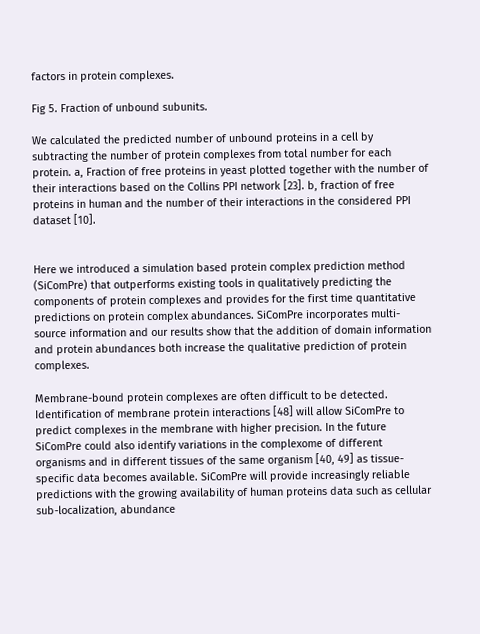factors in protein complexes.

Fig 5. Fraction of unbound subunits.

We calculated the predicted number of unbound proteins in a cell by subtracting the number of protein complexes from total number for each protein. a, Fraction of free proteins in yeast plotted together with the number of their interactions based on the Collins PPI network [23]. b, fraction of free proteins in human and the number of their interactions in the considered PPI dataset [10].


Here we introduced a simulation based protein complex prediction method (SiComPre) that outperforms existing tools in qualitatively predicting the components of protein complexes and provides for the first time quantitative predictions on protein complex abundances. SiComPre incorporates multi-source information and our results show that the addition of domain information and protein abundances both increase the qualitative prediction of protein complexes.

Membrane-bound protein complexes are often difficult to be detected. Identification of membrane protein interactions [48] will allow SiComPre to predict complexes in the membrane with higher precision. In the future SiComPre could also identify variations in the complexome of different organisms and in different tissues of the same organism [40, 49] as tissue-specific data becomes available. SiComPre will provide increasingly reliable predictions with the growing availability of human proteins data such as cellular sub-localization, abundance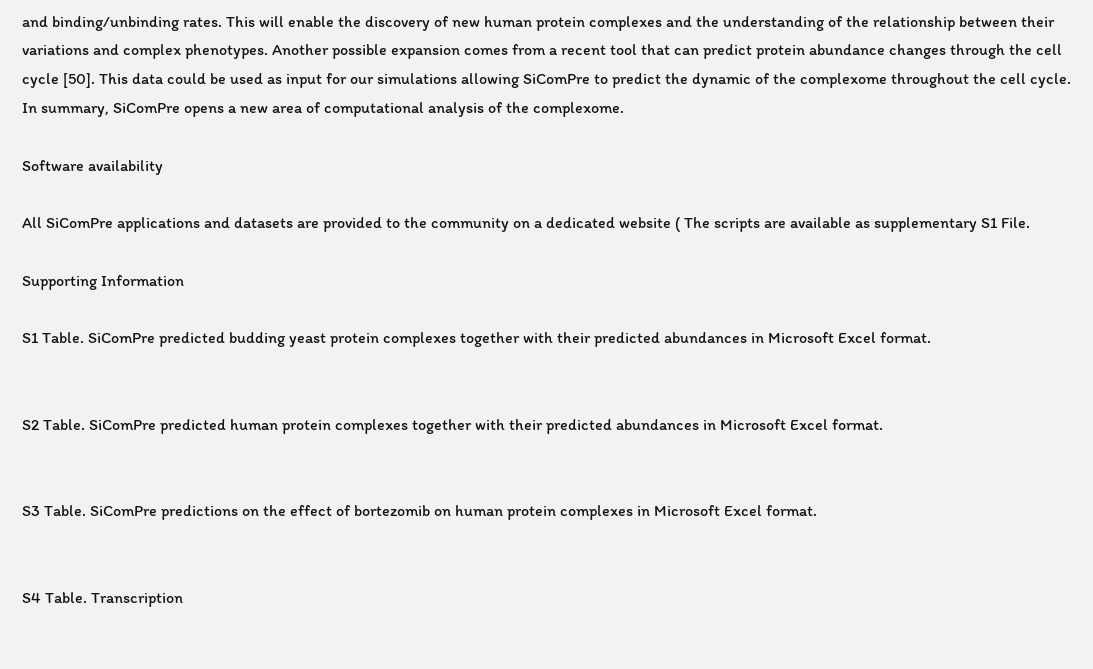and binding/unbinding rates. This will enable the discovery of new human protein complexes and the understanding of the relationship between their variations and complex phenotypes. Another possible expansion comes from a recent tool that can predict protein abundance changes through the cell cycle [50]. This data could be used as input for our simulations allowing SiComPre to predict the dynamic of the complexome throughout the cell cycle. In summary, SiComPre opens a new area of computational analysis of the complexome.

Software availability

All SiComPre applications and datasets are provided to the community on a dedicated website ( The scripts are available as supplementary S1 File.

Supporting Information

S1 Table. SiComPre predicted budding yeast protein complexes together with their predicted abundances in Microsoft Excel format.


S2 Table. SiComPre predicted human protein complexes together with their predicted abundances in Microsoft Excel format.


S3 Table. SiComPre predictions on the effect of bortezomib on human protein complexes in Microsoft Excel format.


S4 Table. Transcription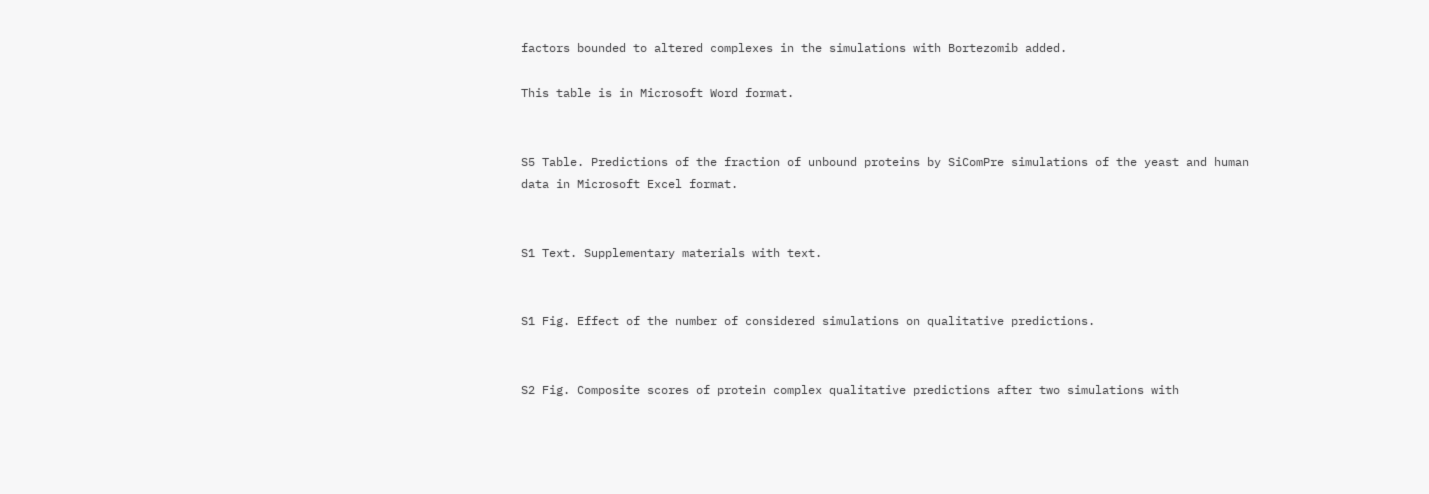factors bounded to altered complexes in the simulations with Bortezomib added.

This table is in Microsoft Word format.


S5 Table. Predictions of the fraction of unbound proteins by SiComPre simulations of the yeast and human data in Microsoft Excel format.


S1 Text. Supplementary materials with text.


S1 Fig. Effect of the number of considered simulations on qualitative predictions.


S2 Fig. Composite scores of protein complex qualitative predictions after two simulations with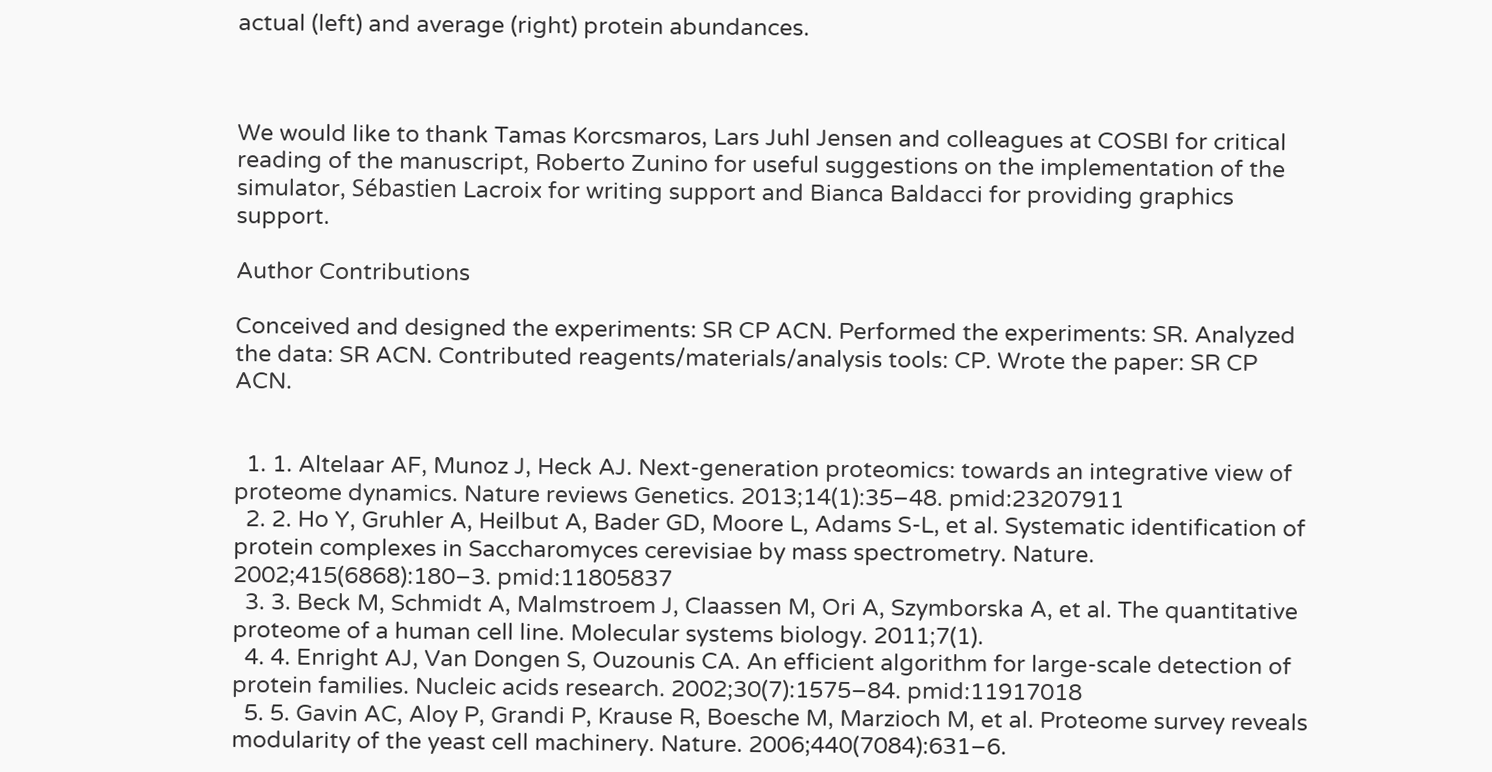actual (left) and average (right) protein abundances.



We would like to thank Tamas Korcsmaros, Lars Juhl Jensen and colleagues at COSBI for critical reading of the manuscript, Roberto Zunino for useful suggestions on the implementation of the simulator, Sébastien Lacroix for writing support and Bianca Baldacci for providing graphics support.

Author Contributions

Conceived and designed the experiments: SR CP ACN. Performed the experiments: SR. Analyzed the data: SR ACN. Contributed reagents/materials/analysis tools: CP. Wrote the paper: SR CP ACN.


  1. 1. Altelaar AF, Munoz J, Heck AJ. Next-generation proteomics: towards an integrative view of proteome dynamics. Nature reviews Genetics. 2013;14(1):35–48. pmid:23207911
  2. 2. Ho Y, Gruhler A, Heilbut A, Bader GD, Moore L, Adams S-L, et al. Systematic identification of protein complexes in Saccharomyces cerevisiae by mass spectrometry. Nature. 2002;415(6868):180–3. pmid:11805837
  3. 3. Beck M, Schmidt A, Malmstroem J, Claassen M, Ori A, Szymborska A, et al. The quantitative proteome of a human cell line. Molecular systems biology. 2011;7(1).
  4. 4. Enright AJ, Van Dongen S, Ouzounis CA. An efficient algorithm for large-scale detection of protein families. Nucleic acids research. 2002;30(7):1575–84. pmid:11917018
  5. 5. Gavin AC, Aloy P, Grandi P, Krause R, Boesche M, Marzioch M, et al. Proteome survey reveals modularity of the yeast cell machinery. Nature. 2006;440(7084):631–6.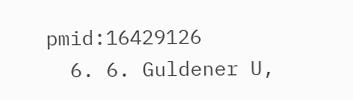pmid:16429126
  6. 6. Guldener U,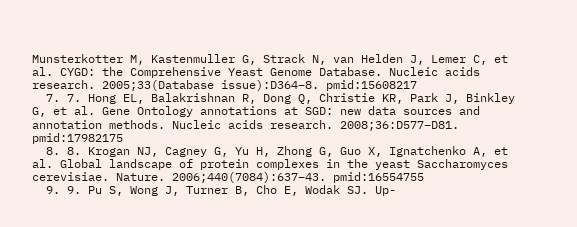Munsterkotter M, Kastenmuller G, Strack N, van Helden J, Lemer C, et al. CYGD: the Comprehensive Yeast Genome Database. Nucleic acids research. 2005;33(Database issue):D364–8. pmid:15608217
  7. 7. Hong EL, Balakrishnan R, Dong Q, Christie KR, Park J, Binkley G, et al. Gene Ontology annotations at SGD: new data sources and annotation methods. Nucleic acids research. 2008;36:D577–D81. pmid:17982175
  8. 8. Krogan NJ, Cagney G, Yu H, Zhong G, Guo X, Ignatchenko A, et al. Global landscape of protein complexes in the yeast Saccharomyces cerevisiae. Nature. 2006;440(7084):637–43. pmid:16554755
  9. 9. Pu S, Wong J, Turner B, Cho E, Wodak SJ. Up-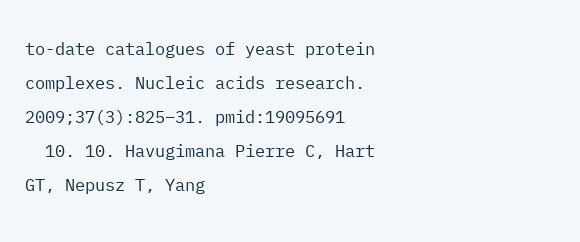to-date catalogues of yeast protein complexes. Nucleic acids research. 2009;37(3):825–31. pmid:19095691
  10. 10. Havugimana Pierre C, Hart GT, Nepusz T, Yang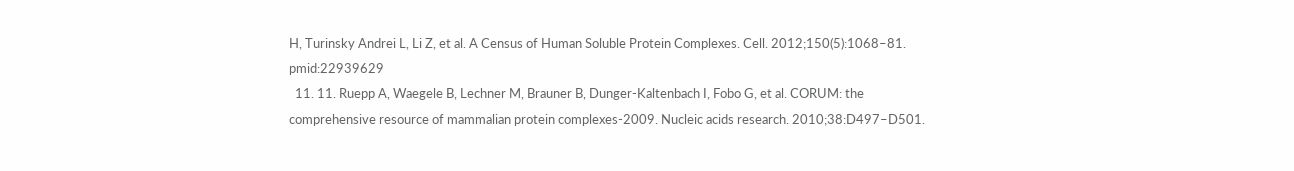H, Turinsky Andrei L, Li Z, et al. A Census of Human Soluble Protein Complexes. Cell. 2012;150(5):1068–81. pmid:22939629
  11. 11. Ruepp A, Waegele B, Lechner M, Brauner B, Dunger-Kaltenbach I, Fobo G, et al. CORUM: the comprehensive resource of mammalian protein complexes-2009. Nucleic acids research. 2010;38:D497–D501.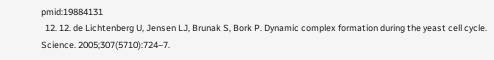pmid:19884131
  12. 12. de Lichtenberg U, Jensen LJ, Brunak S, Bork P. Dynamic complex formation during the yeast cell cycle. Science. 2005;307(5710):724–7.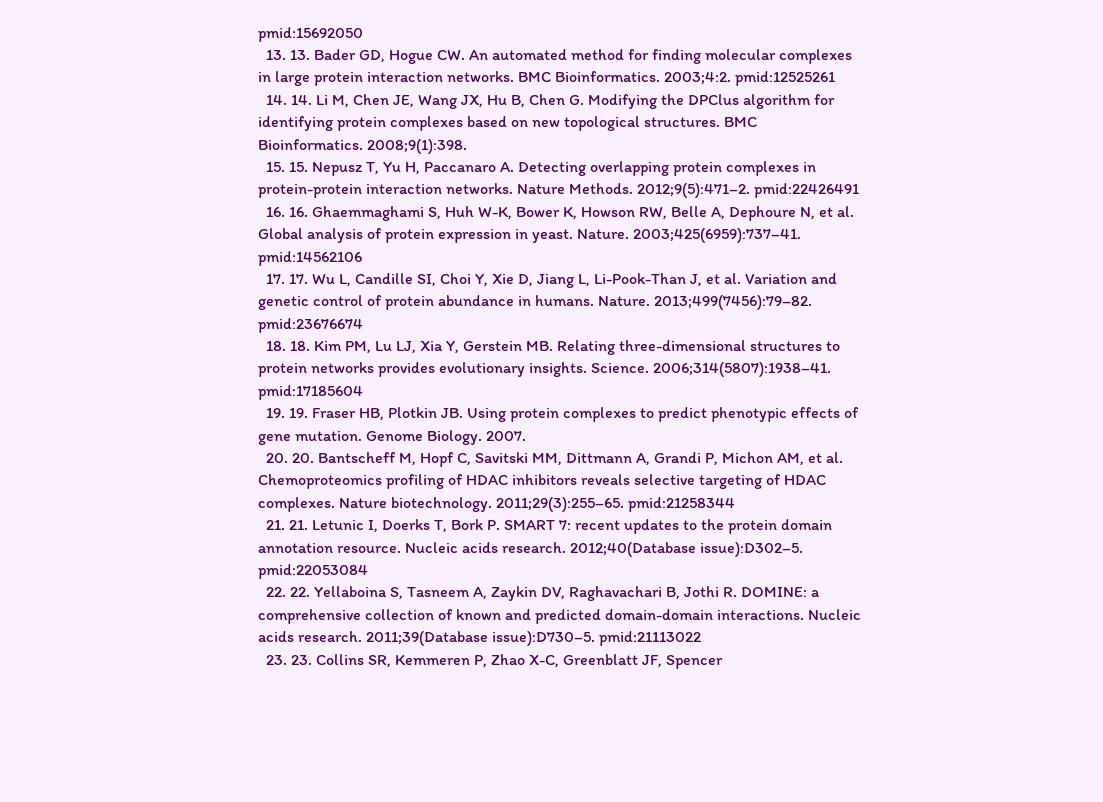pmid:15692050
  13. 13. Bader GD, Hogue CW. An automated method for finding molecular complexes in large protein interaction networks. BMC Bioinformatics. 2003;4:2. pmid:12525261
  14. 14. Li M, Chen JE, Wang JX, Hu B, Chen G. Modifying the DPClus algorithm for identifying protein complexes based on new topological structures. BMC Bioinformatics. 2008;9(1):398.
  15. 15. Nepusz T, Yu H, Paccanaro A. Detecting overlapping protein complexes in protein-protein interaction networks. Nature Methods. 2012;9(5):471–2. pmid:22426491
  16. 16. Ghaemmaghami S, Huh W-K, Bower K, Howson RW, Belle A, Dephoure N, et al. Global analysis of protein expression in yeast. Nature. 2003;425(6959):737–41. pmid:14562106
  17. 17. Wu L, Candille SI, Choi Y, Xie D, Jiang L, Li-Pook-Than J, et al. Variation and genetic control of protein abundance in humans. Nature. 2013;499(7456):79–82. pmid:23676674
  18. 18. Kim PM, Lu LJ, Xia Y, Gerstein MB. Relating three-dimensional structures to protein networks provides evolutionary insights. Science. 2006;314(5807):1938–41. pmid:17185604
  19. 19. Fraser HB, Plotkin JB. Using protein complexes to predict phenotypic effects of gene mutation. Genome Biology. 2007.
  20. 20. Bantscheff M, Hopf C, Savitski MM, Dittmann A, Grandi P, Michon AM, et al. Chemoproteomics profiling of HDAC inhibitors reveals selective targeting of HDAC complexes. Nature biotechnology. 2011;29(3):255–65. pmid:21258344
  21. 21. Letunic I, Doerks T, Bork P. SMART 7: recent updates to the protein domain annotation resource. Nucleic acids research. 2012;40(Database issue):D302–5. pmid:22053084
  22. 22. Yellaboina S, Tasneem A, Zaykin DV, Raghavachari B, Jothi R. DOMINE: a comprehensive collection of known and predicted domain-domain interactions. Nucleic acids research. 2011;39(Database issue):D730–5. pmid:21113022
  23. 23. Collins SR, Kemmeren P, Zhao X-C, Greenblatt JF, Spencer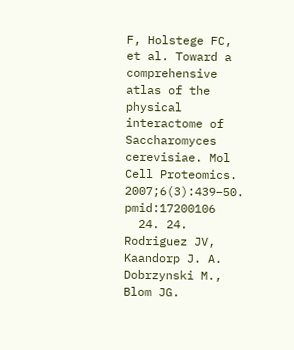F, Holstege FC, et al. Toward a comprehensive atlas of the physical interactome of Saccharomyces cerevisiae. Mol Cell Proteomics. 2007;6(3):439–50. pmid:17200106
  24. 24. Rodriguez JV, Kaandorp J. A. Dobrzynski M., Blom JG.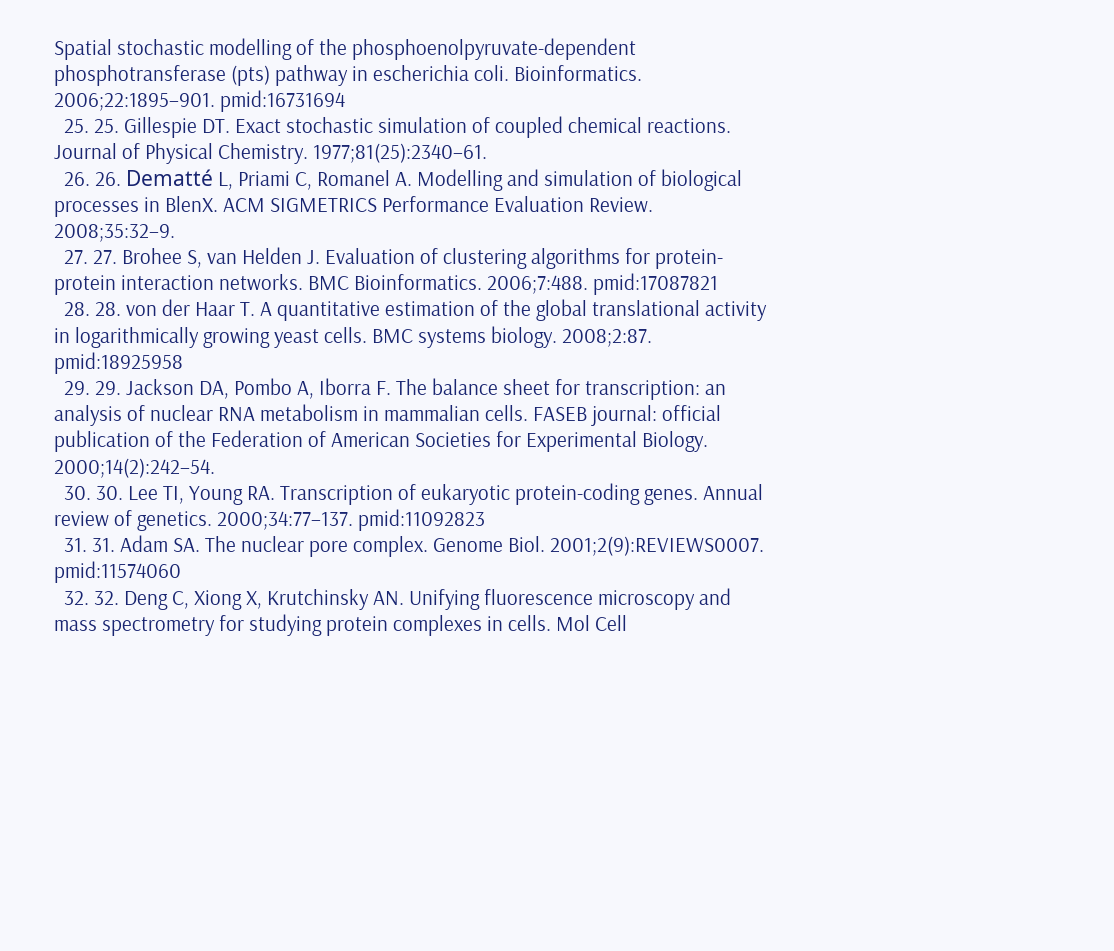Spatial stochastic modelling of the phosphoenolpyruvate-dependent phosphotransferase (pts) pathway in escherichia coli. Bioinformatics. 2006;22:1895–901. pmid:16731694
  25. 25. Gillespie DT. Exact stochastic simulation of coupled chemical reactions. Journal of Physical Chemistry. 1977;81(25):2340–61.
  26. 26. Dematté L, Priami C, Romanel A. Modelling and simulation of biological processes in BlenX. ACM SIGMETRICS Performance Evaluation Review. 2008;35:32–9.
  27. 27. Brohee S, van Helden J. Evaluation of clustering algorithms for protein-protein interaction networks. BMC Bioinformatics. 2006;7:488. pmid:17087821
  28. 28. von der Haar T. A quantitative estimation of the global translational activity in logarithmically growing yeast cells. BMC systems biology. 2008;2:87. pmid:18925958
  29. 29. Jackson DA, Pombo A, Iborra F. The balance sheet for transcription: an analysis of nuclear RNA metabolism in mammalian cells. FASEB journal: official publication of the Federation of American Societies for Experimental Biology. 2000;14(2):242–54.
  30. 30. Lee TI, Young RA. Transcription of eukaryotic protein-coding genes. Annual review of genetics. 2000;34:77–137. pmid:11092823
  31. 31. Adam SA. The nuclear pore complex. Genome Biol. 2001;2(9):REVIEWS0007. pmid:11574060
  32. 32. Deng C, Xiong X, Krutchinsky AN. Unifying fluorescence microscopy and mass spectrometry for studying protein complexes in cells. Mol Cell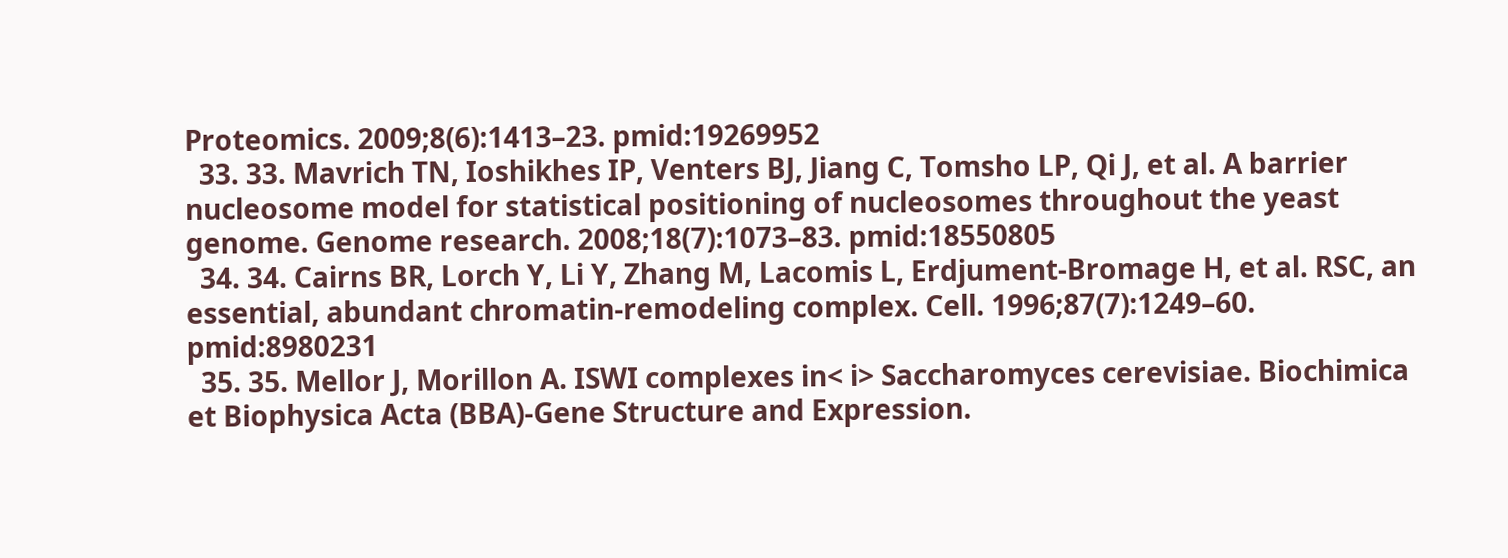Proteomics. 2009;8(6):1413–23. pmid:19269952
  33. 33. Mavrich TN, Ioshikhes IP, Venters BJ, Jiang C, Tomsho LP, Qi J, et al. A barrier nucleosome model for statistical positioning of nucleosomes throughout the yeast genome. Genome research. 2008;18(7):1073–83. pmid:18550805
  34. 34. Cairns BR, Lorch Y, Li Y, Zhang M, Lacomis L, Erdjument-Bromage H, et al. RSC, an essential, abundant chromatin-remodeling complex. Cell. 1996;87(7):1249–60. pmid:8980231
  35. 35. Mellor J, Morillon A. ISWI complexes in< i> Saccharomyces cerevisiae. Biochimica et Biophysica Acta (BBA)-Gene Structure and Expression.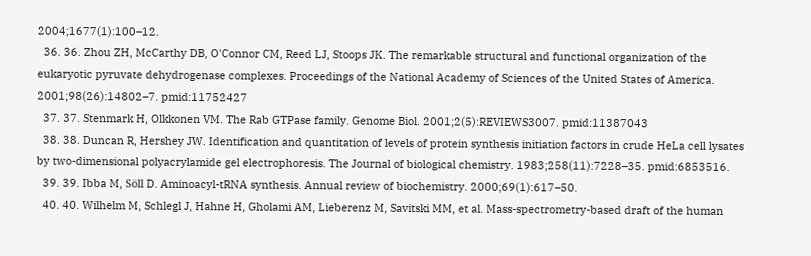2004;1677(1):100–12.
  36. 36. Zhou ZH, McCarthy DB, O'Connor CM, Reed LJ, Stoops JK. The remarkable structural and functional organization of the eukaryotic pyruvate dehydrogenase complexes. Proceedings of the National Academy of Sciences of the United States of America. 2001;98(26):14802–7. pmid:11752427
  37. 37. Stenmark H, Olkkonen VM. The Rab GTPase family. Genome Biol. 2001;2(5):REVIEWS3007. pmid:11387043
  38. 38. Duncan R, Hershey JW. Identification and quantitation of levels of protein synthesis initiation factors in crude HeLa cell lysates by two-dimensional polyacrylamide gel electrophoresis. The Journal of biological chemistry. 1983;258(11):7228–35. pmid:6853516.
  39. 39. Ibba M, Söll D. Aminoacyl-tRNA synthesis. Annual review of biochemistry. 2000;69(1):617–50.
  40. 40. Wilhelm M, Schlegl J, Hahne H, Gholami AM, Lieberenz M, Savitski MM, et al. Mass-spectrometry-based draft of the human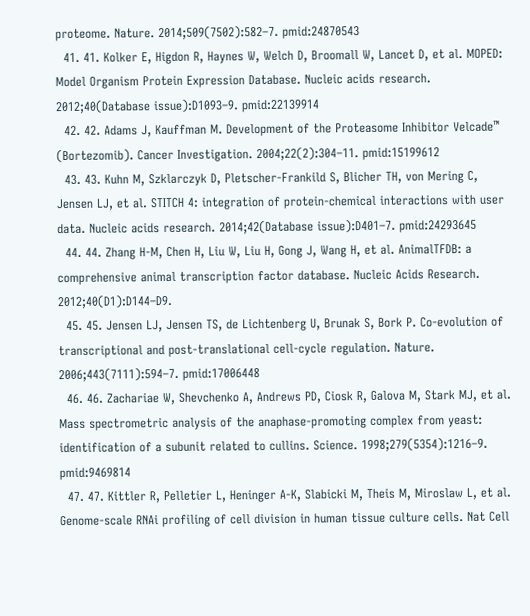proteome. Nature. 2014;509(7502):582–7. pmid:24870543
  41. 41. Kolker E, Higdon R, Haynes W, Welch D, Broomall W, Lancet D, et al. MOPED: Model Organism Protein Expression Database. Nucleic acids research. 2012;40(Database issue):D1093–9. pmid:22139914
  42. 42. Adams J, Kauffman M. Development of the Proteasome Inhibitor Velcade™ (Bortezomib). Cancer Investigation. 2004;22(2):304–11. pmid:15199612
  43. 43. Kuhn M, Szklarczyk D, Pletscher-Frankild S, Blicher TH, von Mering C, Jensen LJ, et al. STITCH 4: integration of protein-chemical interactions with user data. Nucleic acids research. 2014;42(Database issue):D401–7. pmid:24293645
  44. 44. Zhang H-M, Chen H, Liu W, Liu H, Gong J, Wang H, et al. AnimalTFDB: a comprehensive animal transcription factor database. Nucleic Acids Research. 2012;40(D1):D144–D9.
  45. 45. Jensen LJ, Jensen TS, de Lichtenberg U, Brunak S, Bork P. Co-evolution of transcriptional and post-translational cell-cycle regulation. Nature. 2006;443(7111):594–7. pmid:17006448
  46. 46. Zachariae W, Shevchenko A, Andrews PD, Ciosk R, Galova M, Stark MJ, et al. Mass spectrometric analysis of the anaphase-promoting complex from yeast: identification of a subunit related to cullins. Science. 1998;279(5354):1216–9. pmid:9469814
  47. 47. Kittler R, Pelletier L, Heninger A-K, Slabicki M, Theis M, Miroslaw L, et al. Genome-scale RNAi profiling of cell division in human tissue culture cells. Nat Cell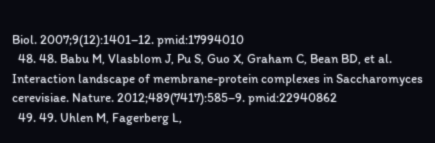Biol. 2007;9(12):1401–12. pmid:17994010
  48. 48. Babu M, Vlasblom J, Pu S, Guo X, Graham C, Bean BD, et al. Interaction landscape of membrane-protein complexes in Saccharomyces cerevisiae. Nature. 2012;489(7417):585–9. pmid:22940862
  49. 49. Uhlen M, Fagerberg L,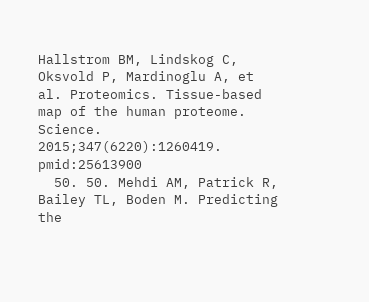Hallstrom BM, Lindskog C, Oksvold P, Mardinoglu A, et al. Proteomics. Tissue-based map of the human proteome. Science. 2015;347(6220):1260419. pmid:25613900
  50. 50. Mehdi AM, Patrick R, Bailey TL, Boden M. Predicting the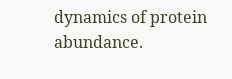dynamics of protein abundance.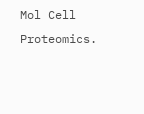Mol Cell Proteomics.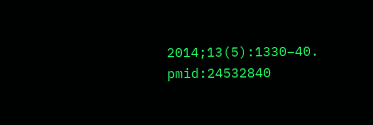2014;13(5):1330–40. pmid:24532840